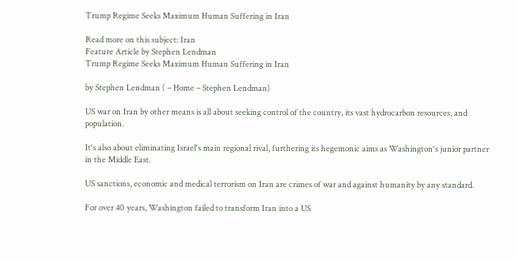Trump Regime Seeks Maximum Human Suffering in Iran

Read more on this subject: Iran
Feature Article by Stephen Lendman
Trump Regime Seeks Maximum Human Suffering in Iran

by Stephen Lendman ( – Home – Stephen Lendman)

US war on Iran by other means is all about seeking control of the country, its vast hydrocarbon resources, and population.

It's also about eliminating Israel's main regional rival, furthering its hegemonic aims as Washington's junior partner in the Middle East.

US sanctions, economic and medical terrorism on Iran are crimes of war and against humanity by any standard.

For over 40 years, Washington failed to transform Iran into a US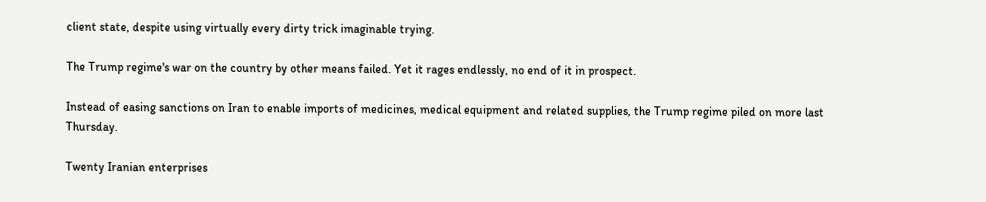client state, despite using virtually every dirty trick imaginable trying.

The Trump regime's war on the country by other means failed. Yet it rages endlessly, no end of it in prospect.

Instead of easing sanctions on Iran to enable imports of medicines, medical equipment and related supplies, the Trump regime piled on more last Thursday.

Twenty Iranian enterprises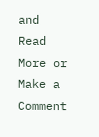and
Read More or Make a Comment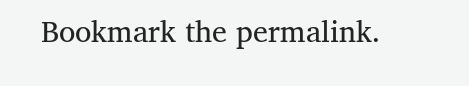Bookmark the permalink.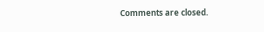Comments are closed.